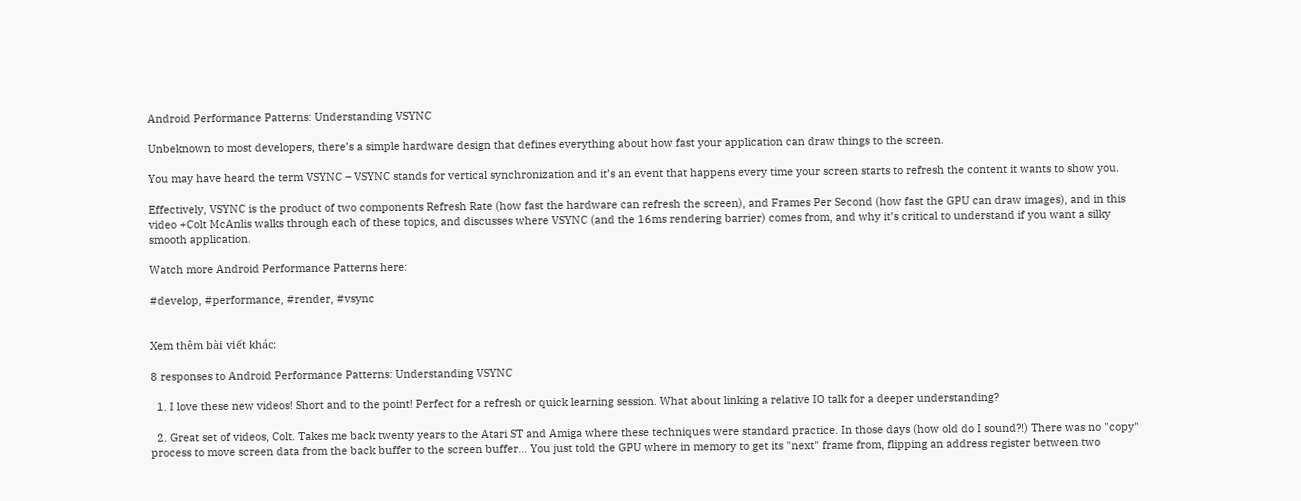Android Performance Patterns: Understanding VSYNC

Unbeknown to most developers, there’s a simple hardware design that defines everything about how fast your application can draw things to the screen.

You may have heard the term VSYNC – VSYNC stands for vertical synchronization and it’s an event that happens every time your screen starts to refresh the content it wants to show you.

Effectively, VSYNC is the product of two components Refresh Rate (how fast the hardware can refresh the screen), and Frames Per Second (how fast the GPU can draw images), and in this video +Colt McAnlis walks through each of these topics, and discusses where VSYNC (and the 16ms rendering barrier) comes from, and why it’s critical to understand if you want a silky smooth application.

Watch more Android Performance Patterns here:

#develop, #performance, #render, #vsync


Xem thêm bài viết khác:

8 responses to Android Performance Patterns: Understanding VSYNC

  1. I love these new videos! Short and to the point! Perfect for a refresh or quick learning session. What about linking a relative IO talk for a deeper understanding?

  2. Great set of videos, Colt. Takes me back twenty years to the Atari ST and Amiga where these techniques were standard practice. In those days (how old do I sound?!) There was no "copy" process to move screen data from the back buffer to the screen buffer… You just told the GPU where in memory to get its "next" frame from, flipping an address register between two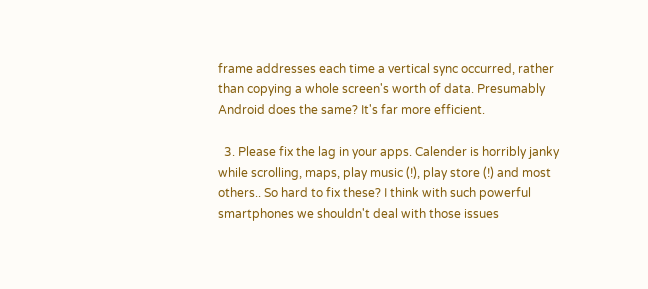frame addresses each time a vertical sync occurred, rather than copying a whole screen's worth of data. Presumably Android does the same? It's far more efficient.

  3. Please fix the lag in your apps. Calender is horribly janky while scrolling, maps, play music (!), play store (!) and most others.. So hard to fix these? I think with such powerful smartphones we shouldn't deal with those issues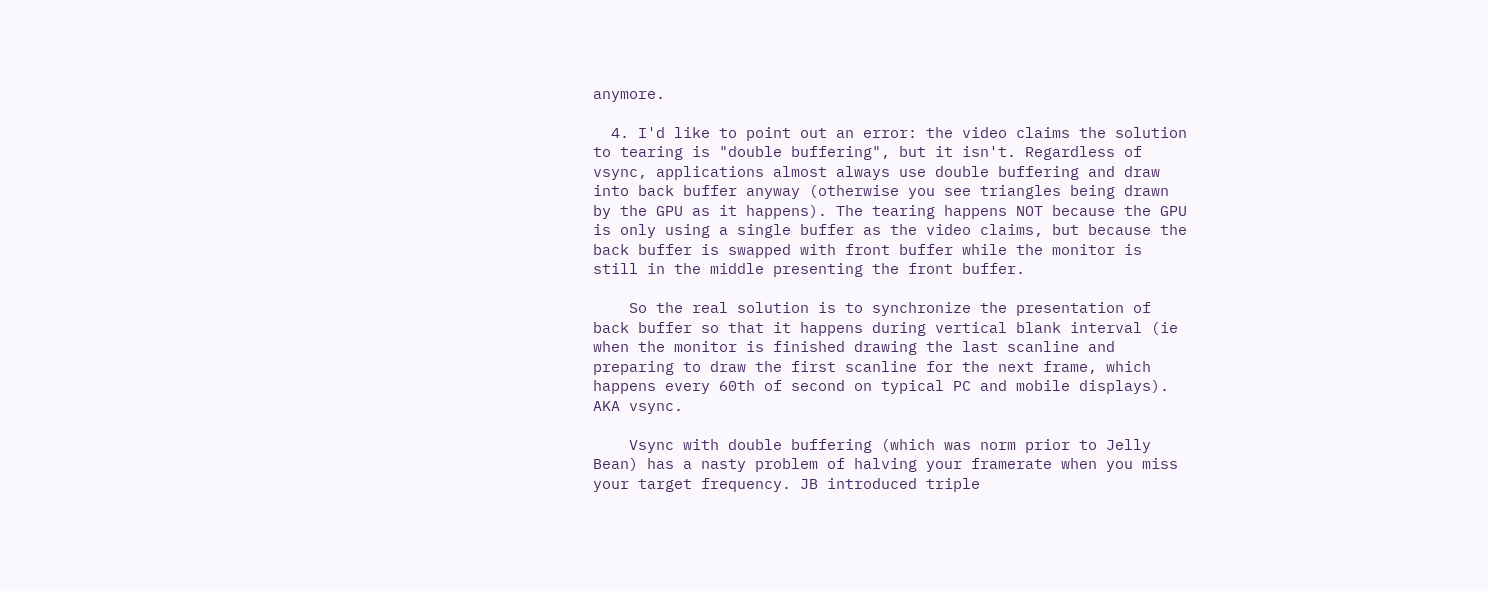anymore.

  4. I'd like to point out an error: the video claims the solution to tearing is "double buffering", but it isn't. Regardless of vsync, applications almost always use double buffering and draw into back buffer anyway (otherwise you see triangles being drawn by the GPU as it happens). The tearing happens NOT because the GPU is only using a single buffer as the video claims, but because the back buffer is swapped with front buffer while the monitor is still in the middle presenting the front buffer.

    So the real solution is to synchronize the presentation of back buffer so that it happens during vertical blank interval (ie when the monitor is finished drawing the last scanline and preparing to draw the first scanline for the next frame, which happens every 60th of second on typical PC and mobile displays). AKA vsync.

    Vsync with double buffering (which was norm prior to Jelly Bean) has a nasty problem of halving your framerate when you miss your target frequency. JB introduced triple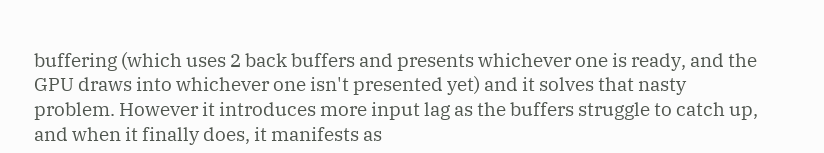buffering (which uses 2 back buffers and presents whichever one is ready, and the GPU draws into whichever one isn't presented yet) and it solves that nasty problem. However it introduces more input lag as the buffers struggle to catch up, and when it finally does, it manifests as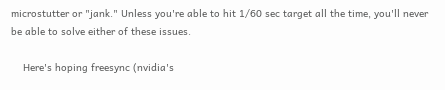microstutter or "jank." Unless you're able to hit 1/60 sec target all the time, you'll never be able to solve either of these issues.

    Here's hoping freesync (nvidia's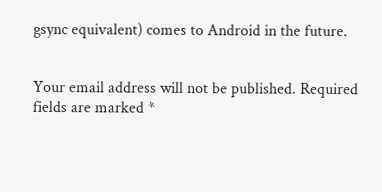gsync equivalent) comes to Android in the future.


Your email address will not be published. Required fields are marked *